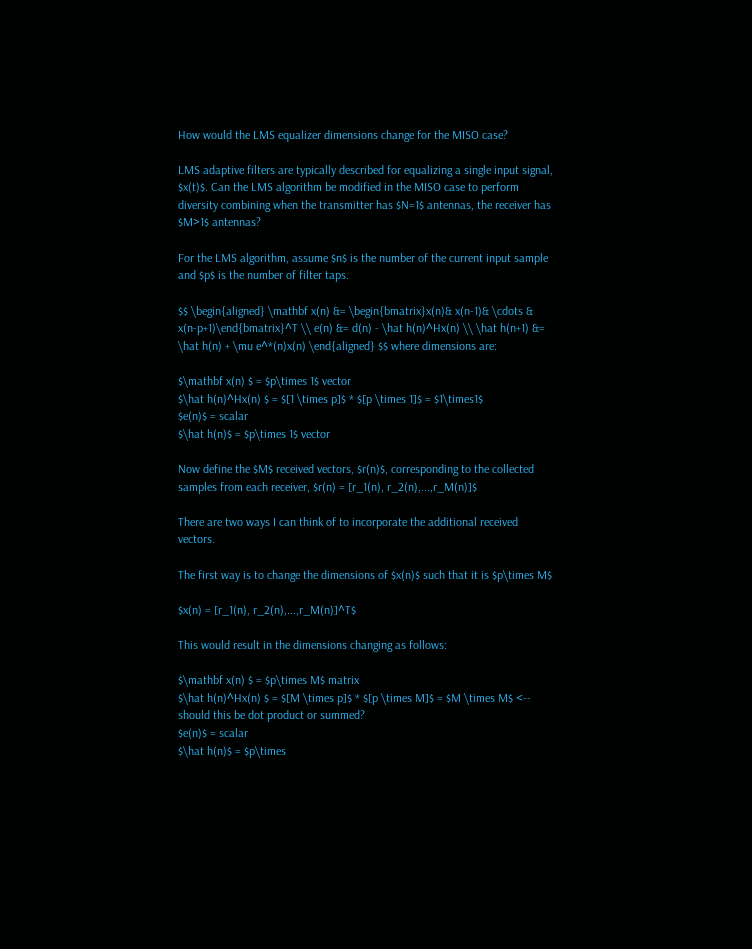How would the LMS equalizer dimensions change for the MISO case?

LMS adaptive filters are typically described for equalizing a single input signal, $x(t)$. Can the LMS algorithm be modified in the MISO case to perform diversity combining when the transmitter has $N=1$ antennas, the receiver has $M>1$ antennas?

For the LMS algorithm, assume $n$ is the number of the current input sample and $p$ is the number of filter taps.

$$ \begin{aligned} \mathbf x(n) &= \begin{bmatrix}x(n)& x(n-1)& \cdots & x(n-p+1)\end{bmatrix}^T \\ e(n) &= d(n) - \hat h(n)^Hx(n) \\ \hat h(n+1) &= \hat h(n) + \mu e^*(n)x(n) \end{aligned} $$ where dimensions are:

$\mathbf x(n) $ = $p\times 1$ vector
$\hat h(n)^Hx(n) $ = $[1 \times p]$ * $[p \times 1]$ = $1\times1$
$e(n)$ = scalar
$\hat h(n)$ = $p\times 1$ vector

Now define the $M$ received vectors, $r(n)$, corresponding to the collected samples from each receiver, $r(n) = [r_1(n), r_2(n),...,r_M(n)]$

There are two ways I can think of to incorporate the additional received vectors.

The first way is to change the dimensions of $x(n)$ such that it is $p\times M$

$x(n) = [r_1(n), r_2(n),...,r_M(n)]^T$

This would result in the dimensions changing as follows:

$\mathbf x(n) $ = $p\times M$ matrix
$\hat h(n)^Hx(n) $ = $[M \times p]$ * $[p \times M]$ = $M \times M$ <-- should this be dot product or summed?
$e(n)$ = scalar
$\hat h(n)$ = $p\times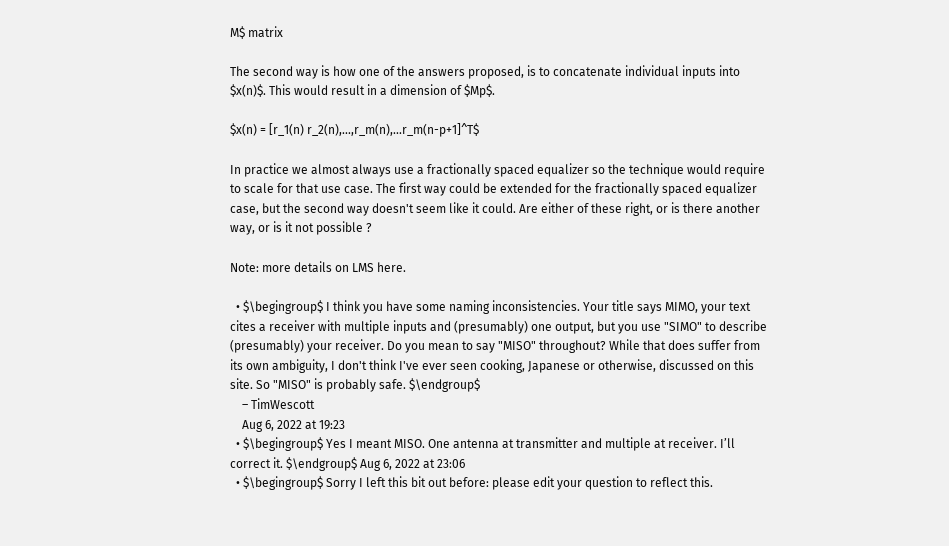M$ matrix

The second way is how one of the answers proposed, is to concatenate individual inputs into $x(n)$. This would result in a dimension of $Mp$.

$x(n) = [r_1(n) r_2(n),...,r_m(n),...r_m(n-p+1]^T$

In practice we almost always use a fractionally spaced equalizer so the technique would require to scale for that use case. The first way could be extended for the fractionally spaced equalizer case, but the second way doesn't seem like it could. Are either of these right, or is there another way, or is it not possible ?

Note: more details on LMS here.

  • $\begingroup$ I think you have some naming inconsistencies. Your title says MIMO, your text cites a receiver with multiple inputs and (presumably) one output, but you use "SIMO" to describe (presumably) your receiver. Do you mean to say "MISO" throughout? While that does suffer from its own ambiguity, I don't think I've ever seen cooking, Japanese or otherwise, discussed on this site. So "MISO" is probably safe. $\endgroup$
    – TimWescott
    Aug 6, 2022 at 19:23
  • $\begingroup$ Yes I meant MISO. One antenna at transmitter and multiple at receiver. I’ll correct it. $\endgroup$ Aug 6, 2022 at 23:06
  • $\begingroup$ Sorry I left this bit out before: please edit your question to reflect this.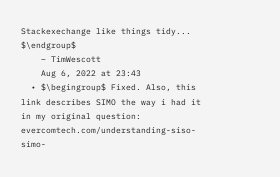Stackexechange like things tidy... $\endgroup$
    – TimWescott
    Aug 6, 2022 at 23:43
  • $\begingroup$ Fixed. Also, this link describes SIMO the way i had it in my original question: evercomtech.com/understanding-siso-simo-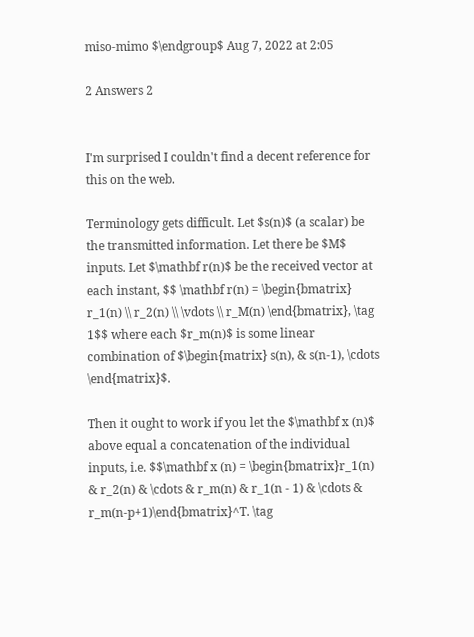miso-mimo $\endgroup$ Aug 7, 2022 at 2:05

2 Answers 2


I'm surprised I couldn't find a decent reference for this on the web.

Terminology gets difficult. Let $s(n)$ (a scalar) be the transmitted information. Let there be $M$ inputs. Let $\mathbf r(n)$ be the received vector at each instant, $$ \mathbf r(n) = \begin{bmatrix} r_1(n) \\ r_2(n) \\ \vdots \\ r_M(n) \end{bmatrix}, \tag 1$$ where each $r_m(n)$ is some linear combination of $\begin{matrix} s(n), & s(n-1), \cdots \end{matrix}$.

Then it ought to work if you let the $\mathbf x (n)$ above equal a concatenation of the individual inputs, i.e. $$\mathbf x (n) = \begin{bmatrix}r_1(n) & r_2(n) & \cdots & r_m(n) & r_1(n - 1) & \cdots & r_m(n-p+1)\end{bmatrix}^T. \tag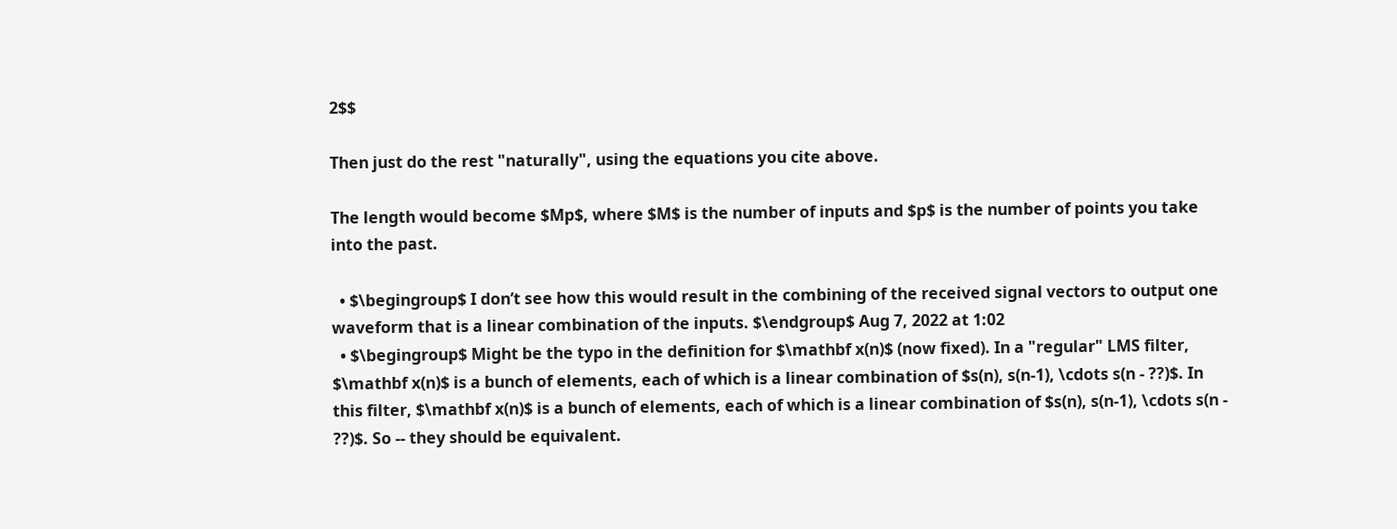2$$

Then just do the rest "naturally", using the equations you cite above.

The length would become $Mp$, where $M$ is the number of inputs and $p$ is the number of points you take into the past.

  • $\begingroup$ I don’t see how this would result in the combining of the received signal vectors to output one waveform that is a linear combination of the inputs. $\endgroup$ Aug 7, 2022 at 1:02
  • $\begingroup$ Might be the typo in the definition for $\mathbf x(n)$ (now fixed). In a "regular" LMS filter, $\mathbf x(n)$ is a bunch of elements, each of which is a linear combination of $s(n), s(n-1), \cdots s(n - ??)$. In this filter, $\mathbf x(n)$ is a bunch of elements, each of which is a linear combination of $s(n), s(n-1), \cdots s(n - ??)$. So -- they should be equivalent.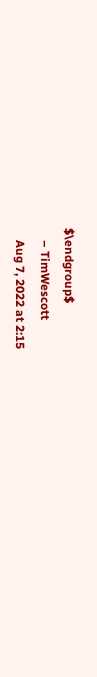$\endgroup$
    – TimWescott
    Aug 7, 2022 at 2:15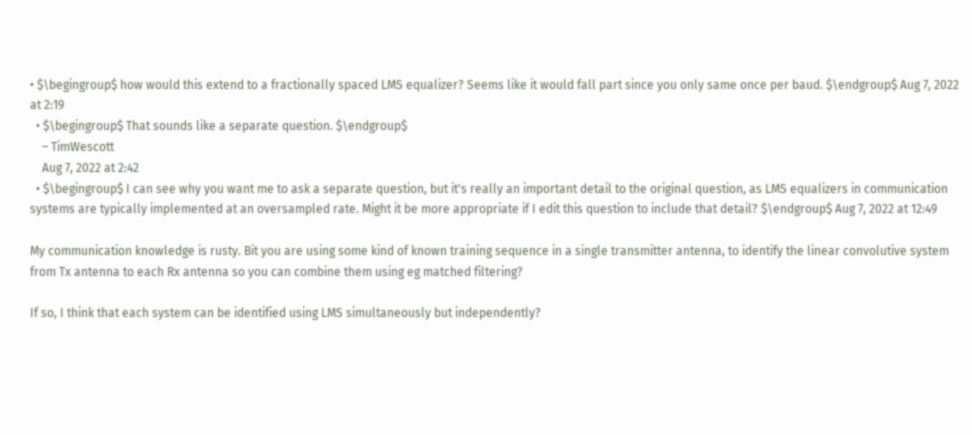• $\begingroup$ how would this extend to a fractionally spaced LMS equalizer? Seems like it would fall part since you only same once per baud. $\endgroup$ Aug 7, 2022 at 2:19
  • $\begingroup$ That sounds like a separate question. $\endgroup$
    – TimWescott
    Aug 7, 2022 at 2:42
  • $\begingroup$ I can see why you want me to ask a separate question, but it's really an important detail to the original question, as LMS equalizers in communication systems are typically implemented at an oversampled rate. Might it be more appropriate if I edit this question to include that detail? $\endgroup$ Aug 7, 2022 at 12:49

My communication knowledge is rusty. Bit you are using some kind of known training sequence in a single transmitter antenna, to identify the linear convolutive system from Tx antenna to each Rx antenna so you can combine them using eg matched filtering?

If so, I think that each system can be identified using LMS simultaneously but independently?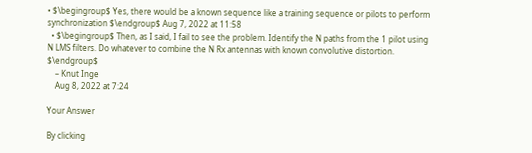• $\begingroup$ Yes, there would be a known sequence like a training sequence or pilots to perform synchronization $\endgroup$ Aug 7, 2022 at 11:58
  • $\begingroup$ Then, as I said, I fail to see the problem. Identify the N paths from the 1 pilot using N LMS filters. Do whatever to combine the N Rx antennas with known convolutive distortion. $\endgroup$
    – Knut Inge
    Aug 8, 2022 at 7:24

Your Answer

By clicking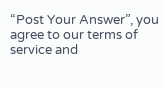“Post Your Answer”, you agree to our terms of service and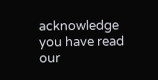acknowledge you have read our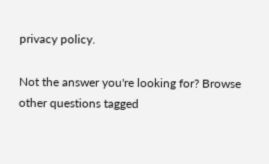privacy policy.

Not the answer you're looking for? Browse other questions tagged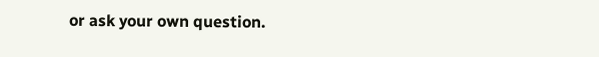or ask your own question.